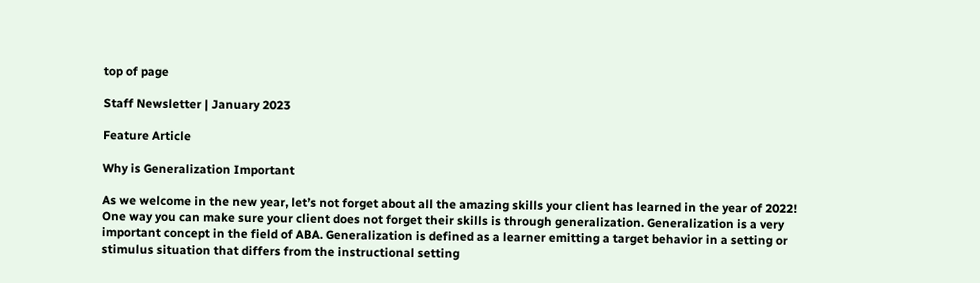top of page

Staff Newsletter | January 2023

Feature Article

Why is Generalization Important

As we welcome in the new year, let’s not forget about all the amazing skills your client has learned in the year of 2022! One way you can make sure your client does not forget their skills is through generalization. Generalization is a very important concept in the field of ABA. Generalization is defined as a learner emitting a target behavior in a setting or stimulus situation that differs from the instructional setting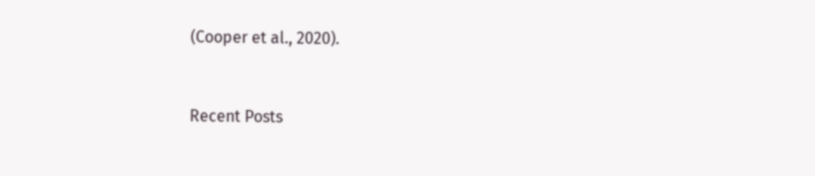(Cooper et al., 2020).


Recent Posts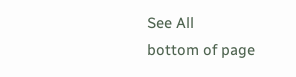See All
bottom of page